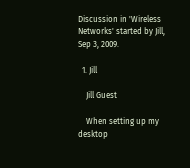Discussion in 'Wireless Networks' started by Jill, Sep 3, 2009.

  1. Jill

    Jill Guest

    When setting up my desktop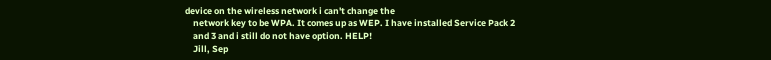device on the wireless network i can't change the
    network key to be WPA. It comes up as WEP. I have installed Service Pack 2
    and 3 and i still do not have option. HELP!
    Jill, Sep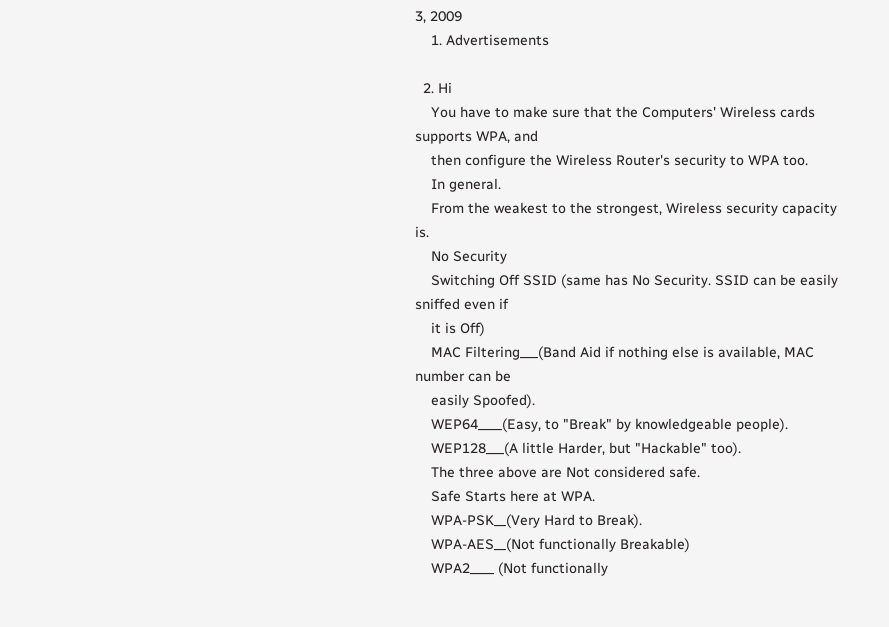3, 2009
    1. Advertisements

  2. Hi
    You have to make sure that the Computers' Wireless cards supports WPA, and
    then configure the Wireless Router's security to WPA too.
    In general.
    From the weakest to the strongest, Wireless security capacity is.
    No Security
    Switching Off SSID (same has No Security. SSID can be easily sniffed even if
    it is Off)
    MAC Filtering___(Band Aid if nothing else is available, MAC number can be
    easily Spoofed).
    WEP64____(Easy, to "Break" by knowledgeable people).
    WEP128___(A little Harder, but "Hackable" too).
    The three above are Not considered safe.
    Safe Starts here at WPA.
    WPA-PSK__(Very Hard to Break).
    WPA-AES__(Not functionally Breakable)
    WPA2____ (Not functionally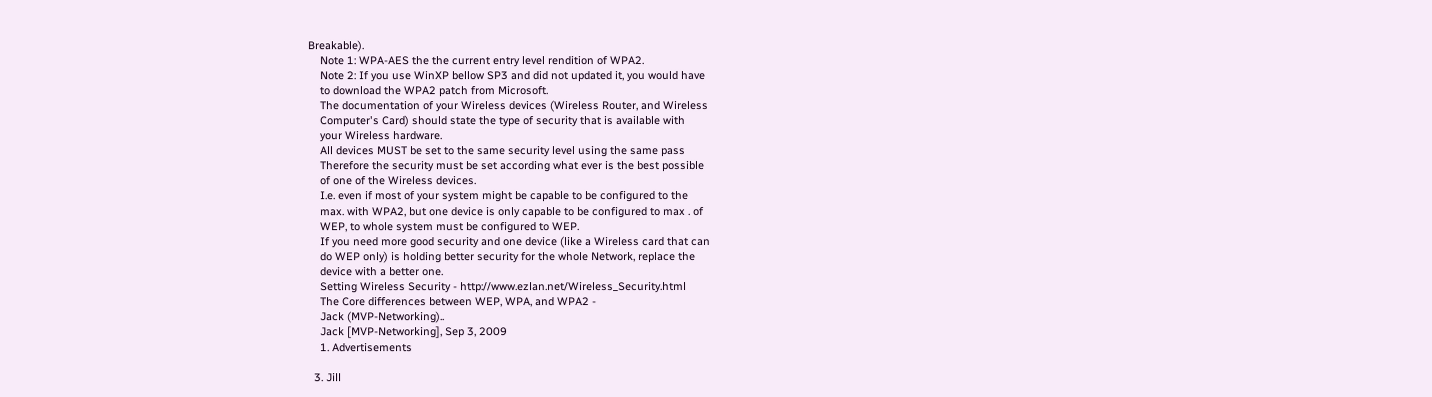Breakable).
    Note 1: WPA-AES the the current entry level rendition of WPA2.
    Note 2: If you use WinXP bellow SP3 and did not updated it, you would have
    to download the WPA2 patch from Microsoft.
    The documentation of your Wireless devices (Wireless Router, and Wireless
    Computer's Card) should state the type of security that is available with
    your Wireless hardware.
    All devices MUST be set to the same security level using the same pass
    Therefore the security must be set according what ever is the best possible
    of one of the Wireless devices.
    I.e. even if most of your system might be capable to be configured to the
    max. with WPA2, but one device is only capable to be configured to max . of
    WEP, to whole system must be configured to WEP.
    If you need more good security and one device (like a Wireless card that can
    do WEP only) is holding better security for the whole Network, replace the
    device with a better one.
    Setting Wireless Security - http://www.ezlan.net/Wireless_Security.html
    The Core differences between WEP, WPA, and WPA2 -
    Jack (MVP-Networking)..
    Jack [MVP-Networking], Sep 3, 2009
    1. Advertisements

  3. Jill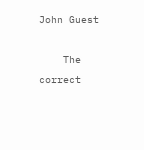John Guest

    The correct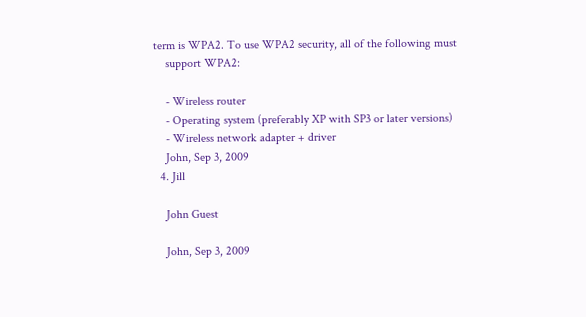term is WPA2. To use WPA2 security, all of the following must
    support WPA2:

    - Wireless router
    - Operating system (preferably XP with SP3 or later versions)
    - Wireless network adapter + driver
    John, Sep 3, 2009
  4. Jill

    John Guest

    John, Sep 3, 2009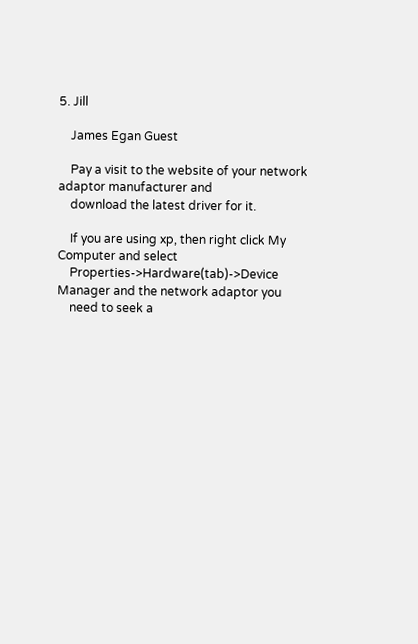5. Jill

    James Egan Guest

    Pay a visit to the website of your network adaptor manufacturer and
    download the latest driver for it.

    If you are using xp, then right click My Computer and select
    Properties->Hardware(tab)->Device Manager and the network adaptor you
    need to seek a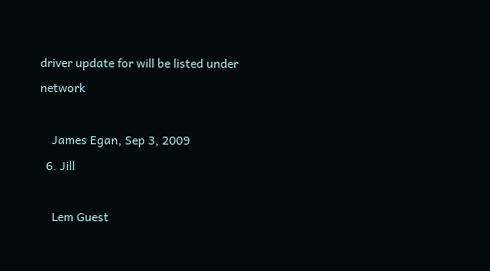driver update for will be listed under network

    James Egan, Sep 3, 2009
  6. Jill

    Lem Guest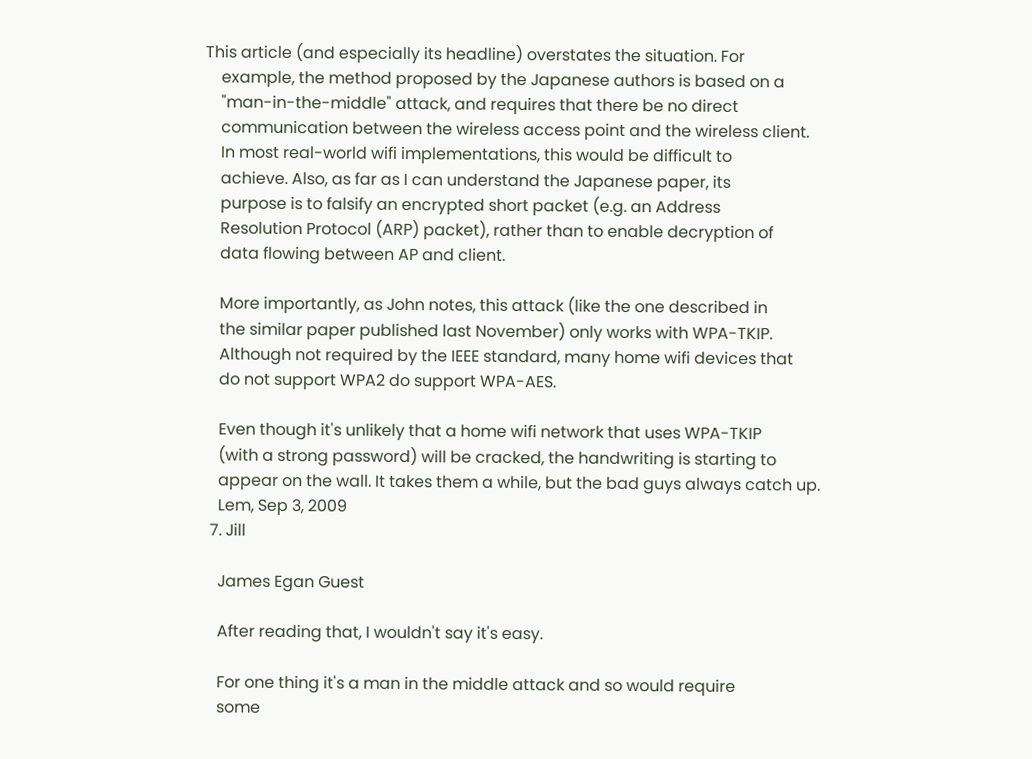This article (and especially its headline) overstates the situation. For
    example, the method proposed by the Japanese authors is based on a
    "man-in-the-middle" attack, and requires that there be no direct
    communication between the wireless access point and the wireless client.
    In most real-world wifi implementations, this would be difficult to
    achieve. Also, as far as I can understand the Japanese paper, its
    purpose is to falsify an encrypted short packet (e.g. an Address
    Resolution Protocol (ARP) packet), rather than to enable decryption of
    data flowing between AP and client.

    More importantly, as John notes, this attack (like the one described in
    the similar paper published last November) only works with WPA-TKIP.
    Although not required by the IEEE standard, many home wifi devices that
    do not support WPA2 do support WPA-AES.

    Even though it's unlikely that a home wifi network that uses WPA-TKIP
    (with a strong password) will be cracked, the handwriting is starting to
    appear on the wall. It takes them a while, but the bad guys always catch up.
    Lem, Sep 3, 2009
  7. Jill

    James Egan Guest

    After reading that, I wouldn't say it's easy.

    For one thing it's a man in the middle attack and so would require
    some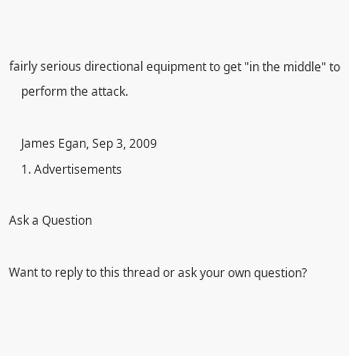fairly serious directional equipment to get "in the middle" to
    perform the attack.

    James Egan, Sep 3, 2009
    1. Advertisements

Ask a Question

Want to reply to this thread or ask your own question?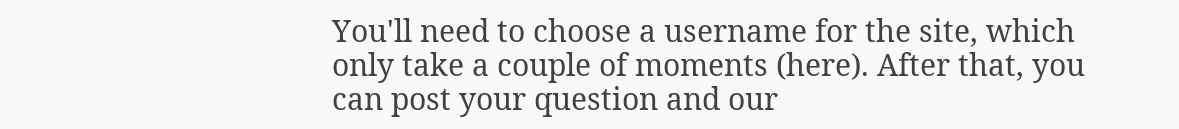You'll need to choose a username for the site, which only take a couple of moments (here). After that, you can post your question and our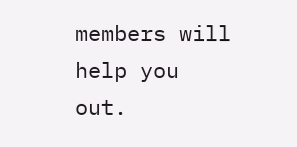members will help you out.